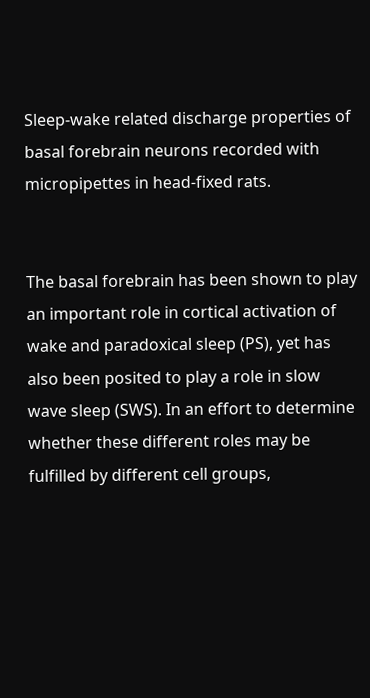Sleep-wake related discharge properties of basal forebrain neurons recorded with micropipettes in head-fixed rats.


The basal forebrain has been shown to play an important role in cortical activation of wake and paradoxical sleep (PS), yet has also been posited to play a role in slow wave sleep (SWS). In an effort to determine whether these different roles may be fulfilled by different cell groups,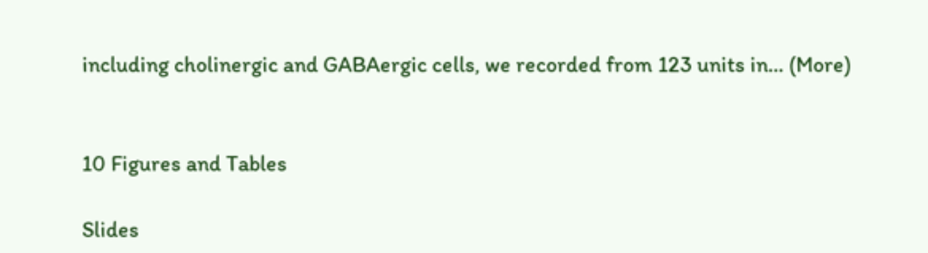including cholinergic and GABAergic cells, we recorded from 123 units in… (More)


10 Figures and Tables

Slides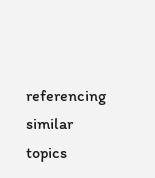referencing similar topics